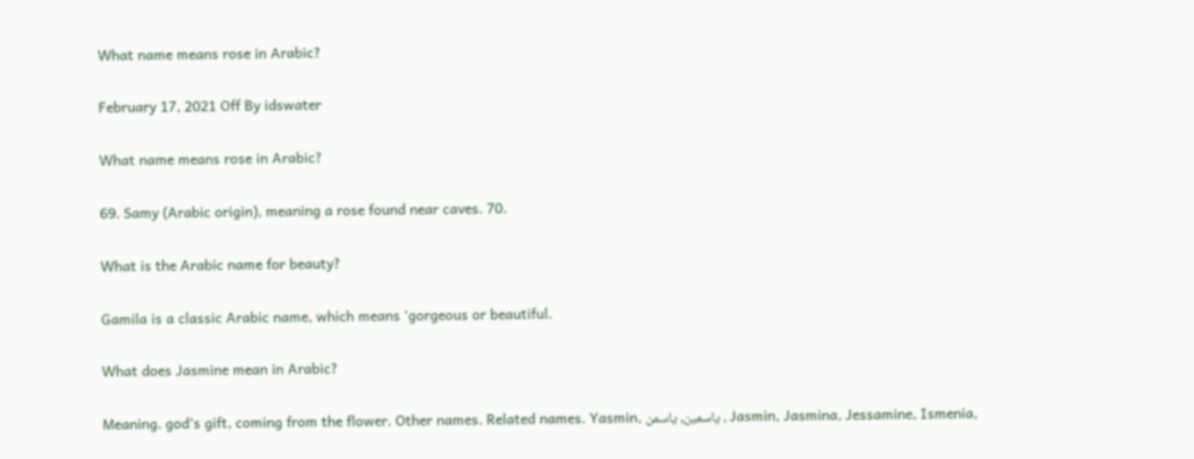What name means rose in Arabic?

February 17, 2021 Off By idswater

What name means rose in Arabic?

69. Samy (Arabic origin), meaning a rose found near caves. 70.

What is the Arabic name for beauty?

Gamila is a classic Arabic name, which means ‘gorgeous or beautiful.

What does Jasmine mean in Arabic?

Meaning. god’s gift, coming from the flower. Other names. Related names. Yasmin, یاسمین, یاسمن ، Jasmin, Jasmina, Jessamine, Ismenia,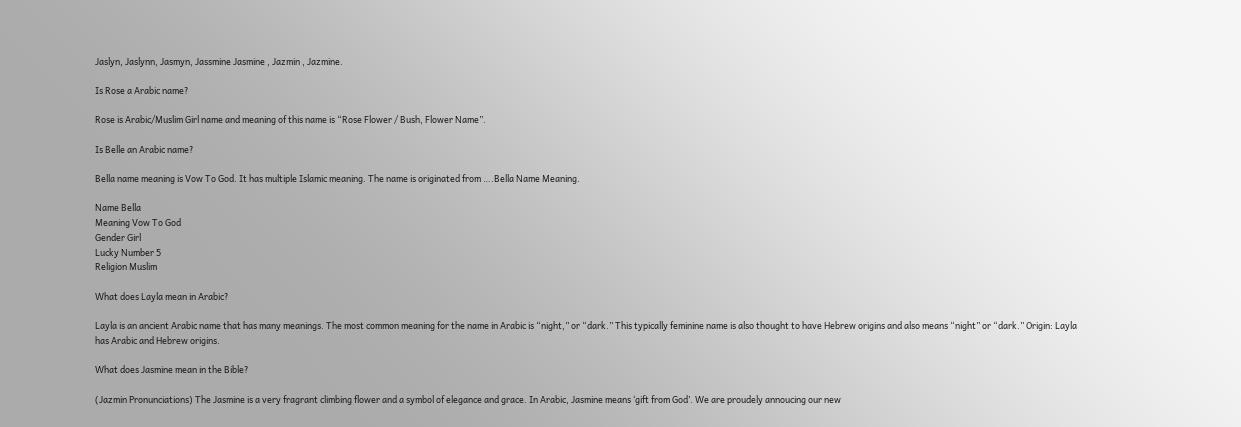Jaslyn, Jaslynn, Jasmyn, Jassmine Jasmine , Jazmin , Jazmine.

Is Rose a Arabic name?

Rose is Arabic/Muslim Girl name and meaning of this name is “Rose Flower / Bush, Flower Name”.

Is Belle an Arabic name?

Bella name meaning is Vow To God. It has multiple Islamic meaning. The name is originated from ….Bella Name Meaning.

Name Bella
Meaning Vow To God
Gender Girl
Lucky Number 5
Religion Muslim

What does Layla mean in Arabic?

Layla is an ancient Arabic name that has many meanings. The most common meaning for the name in Arabic is “night,” or “dark.” This typically feminine name is also thought to have Hebrew origins and also means “night” or “dark.” Origin: Layla has Arabic and Hebrew origins.

What does Jasmine mean in the Bible?

(Jazmin Pronunciations) The Jasmine is a very fragrant climbing flower and a symbol of elegance and grace. In Arabic, Jasmine means ‘gift from God’. We are proudely annoucing our new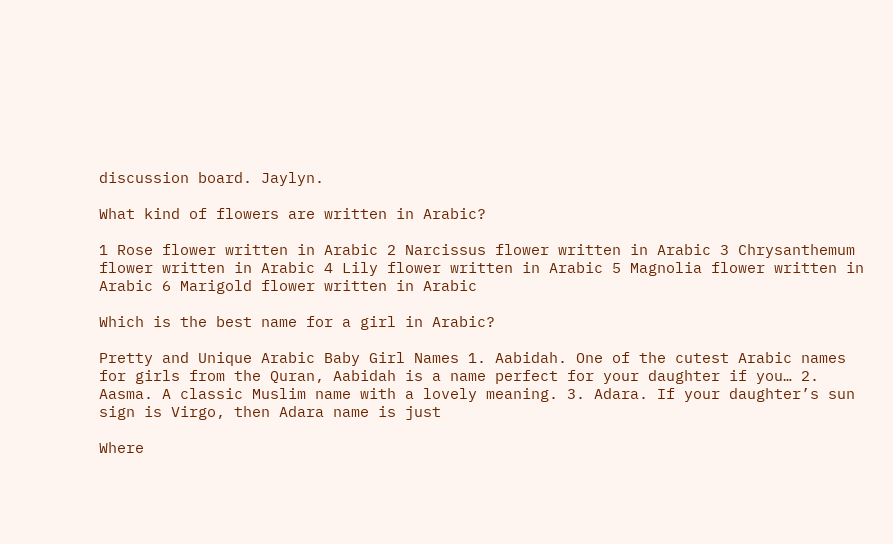discussion board. Jaylyn.

What kind of flowers are written in Arabic?

1 Rose flower written in Arabic 2 Narcissus flower written in Arabic 3 Chrysanthemum flower written in Arabic 4 Lily flower written in Arabic 5 Magnolia flower written in Arabic 6 Marigold flower written in Arabic

Which is the best name for a girl in Arabic?

Pretty and Unique Arabic Baby Girl Names 1. Aabidah. One of the cutest Arabic names for girls from the Quran, Aabidah is a name perfect for your daughter if you… 2. Aasma. A classic Muslim name with a lovely meaning. 3. Adara. If your daughter’s sun sign is Virgo, then Adara name is just

Where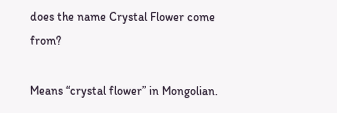does the name Crystal Flower come from?

Means “crystal flower” in Mongolian.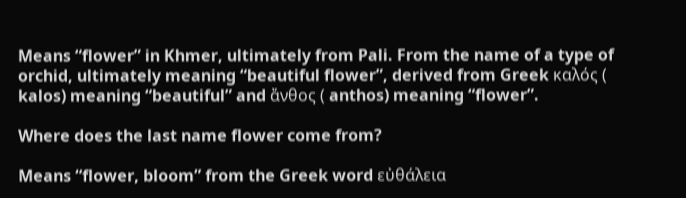Means “flower” in Khmer, ultimately from Pali. From the name of a type of orchid, ultimately meaning “beautiful flower”, derived from Greek καλός ( kalos) meaning “beautiful” and ἄνθος ( anthos) meaning “flower”.

Where does the last name flower come from?

Means “flower, bloom” from the Greek word εὐθάλεια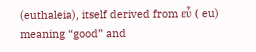(euthaleia), itself derived from εὖ ( eu) meaning “good” and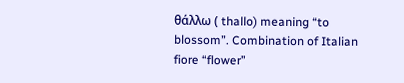θάλλω ( thallo) meaning “to blossom”. Combination of Italian fiore “flower”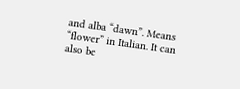and alba “dawn”. Means “flower” in Italian. It can also be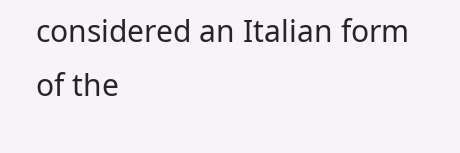considered an Italian form of the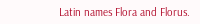Latin names Flora and Florus.